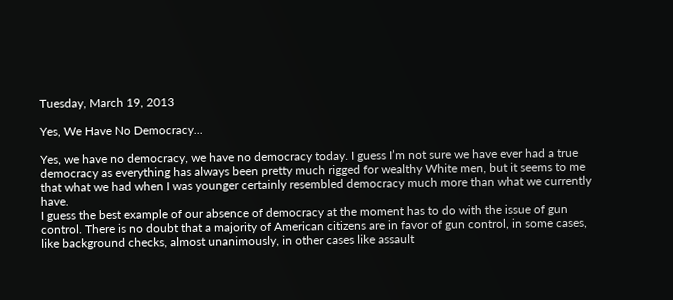Tuesday, March 19, 2013

Yes, We Have No Democracy...

Yes, we have no democracy, we have no democracy today. I guess I’m not sure we have ever had a true democracy as everything has always been pretty much rigged for wealthy White men, but it seems to me that what we had when I was younger certainly resembled democracy much more than what we currently have.
I guess the best example of our absence of democracy at the moment has to do with the issue of gun control. There is no doubt that a majority of American citizens are in favor of gun control, in some cases, like background checks, almost unanimously, in other cases like assault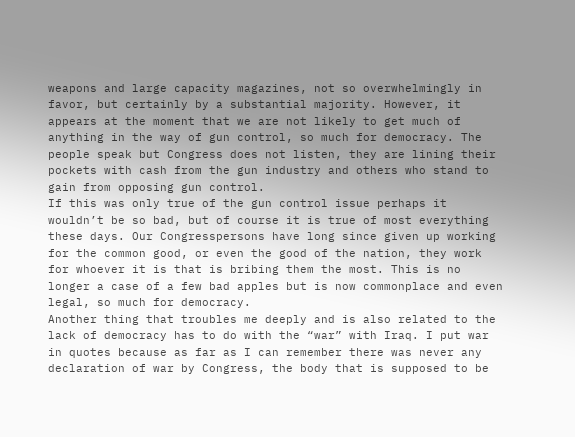weapons and large capacity magazines, not so overwhelmingly in favor, but certainly by a substantial majority. However, it appears at the moment that we are not likely to get much of anything in the way of gun control, so much for democracy. The people speak but Congress does not listen, they are lining their pockets with cash from the gun industry and others who stand to gain from opposing gun control.
If this was only true of the gun control issue perhaps it wouldn’t be so bad, but of course it is true of most everything these days. Our Congresspersons have long since given up working for the common good, or even the good of the nation, they work for whoever it is that is bribing them the most. This is no longer a case of a few bad apples but is now commonplace and even legal, so much for democracy.
Another thing that troubles me deeply and is also related to the lack of democracy has to do with the “war” with Iraq. I put war in quotes because as far as I can remember there was never any declaration of war by Congress, the body that is supposed to be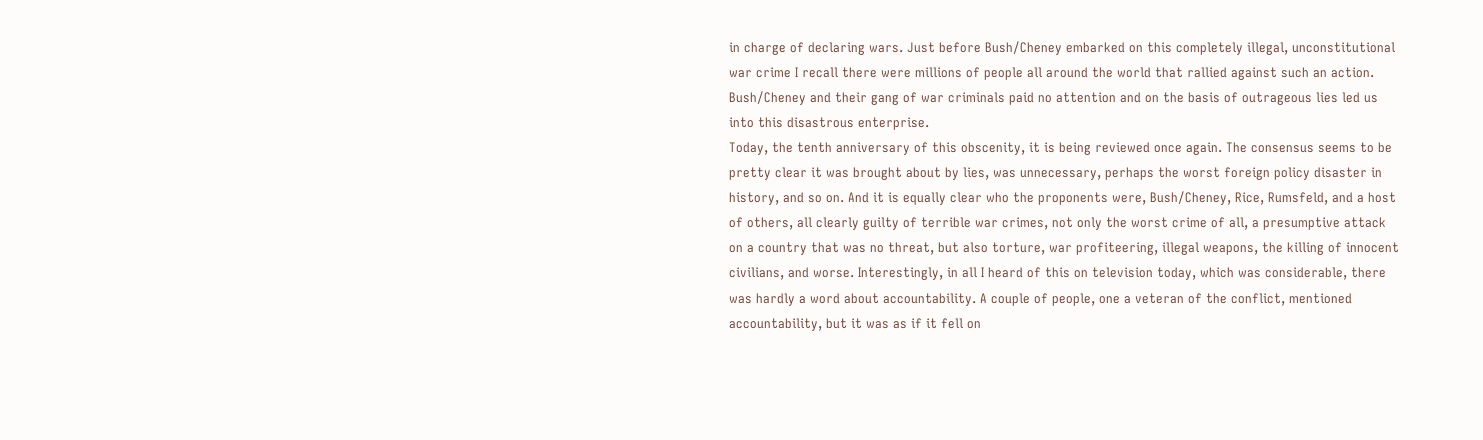in charge of declaring wars. Just before Bush/Cheney embarked on this completely illegal, unconstitutional war crime I recall there were millions of people all around the world that rallied against such an action. Bush/Cheney and their gang of war criminals paid no attention and on the basis of outrageous lies led us into this disastrous enterprise.
Today, the tenth anniversary of this obscenity, it is being reviewed once again. The consensus seems to be pretty clear it was brought about by lies, was unnecessary, perhaps the worst foreign policy disaster in history, and so on. And it is equally clear who the proponents were, Bush/Cheney, Rice, Rumsfeld, and a host of others, all clearly guilty of terrible war crimes, not only the worst crime of all, a presumptive attack on a country that was no threat, but also torture, war profiteering, illegal weapons, the killing of innocent civilians, and worse. Interestingly, in all I heard of this on television today, which was considerable, there was hardly a word about accountability. A couple of people, one a veteran of the conflict, mentioned accountability, but it was as if it fell on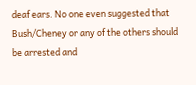deaf ears. No one even suggested that Bush/Cheney or any of the others should be arrested and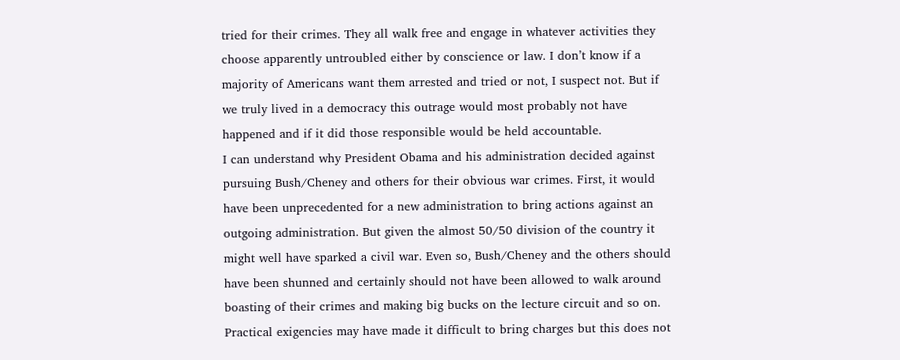tried for their crimes. They all walk free and engage in whatever activities they choose apparently untroubled either by conscience or law. I don’t know if a majority of Americans want them arrested and tried or not, I suspect not. But if we truly lived in a democracy this outrage would most probably not have happened and if it did those responsible would be held accountable.
I can understand why President Obama and his administration decided against pursuing Bush/Cheney and others for their obvious war crimes. First, it would have been unprecedented for a new administration to bring actions against an outgoing administration. But given the almost 50/50 division of the country it might well have sparked a civil war. Even so, Bush/Cheney and the others should have been shunned and certainly should not have been allowed to walk around boasting of their crimes and making big bucks on the lecture circuit and so on. Practical exigencies may have made it difficult to bring charges but this does not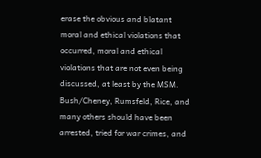erase the obvious and blatant moral and ethical violations that occurred, moral and ethical violations that are not even being discussed, at least by the MSM. Bush/Cheney, Rumsfeld, Rice, and many others should have been arrested, tried for war crimes, and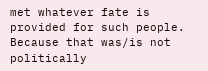met whatever fate is provided for such people. Because that was/is not politically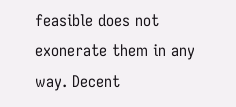feasible does not exonerate them in any way. Decent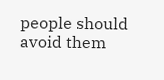people should avoid them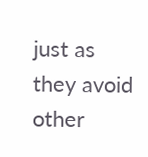just as they avoid other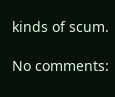kinds of scum.

No comments: